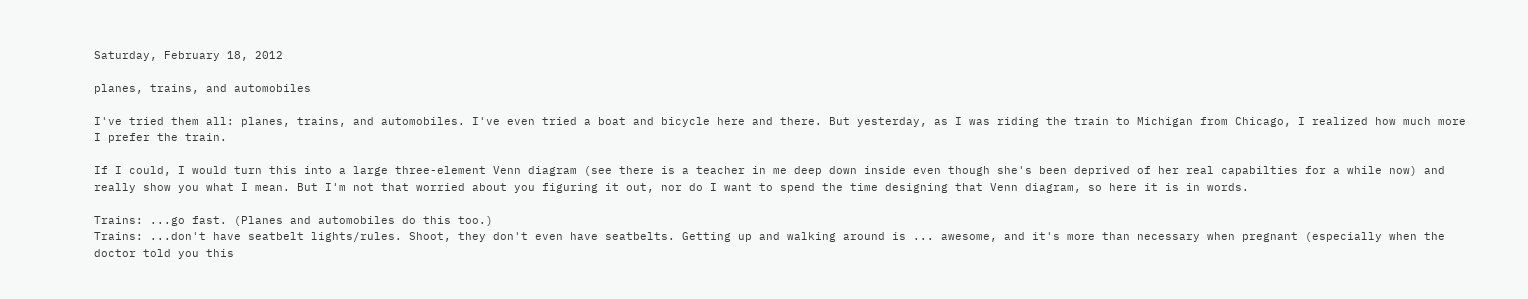Saturday, February 18, 2012

planes, trains, and automobiles

I've tried them all: planes, trains, and automobiles. I've even tried a boat and bicycle here and there. But yesterday, as I was riding the train to Michigan from Chicago, I realized how much more I prefer the train.

If I could, I would turn this into a large three-element Venn diagram (see there is a teacher in me deep down inside even though she's been deprived of her real capabilties for a while now) and really show you what I mean. But I'm not that worried about you figuring it out, nor do I want to spend the time designing that Venn diagram, so here it is in words.

Trains: ...go fast. (Planes and automobiles do this too.)
Trains: ...don't have seatbelt lights/rules. Shoot, they don't even have seatbelts. Getting up and walking around is ... awesome, and it's more than necessary when pregnant (especially when the doctor told you this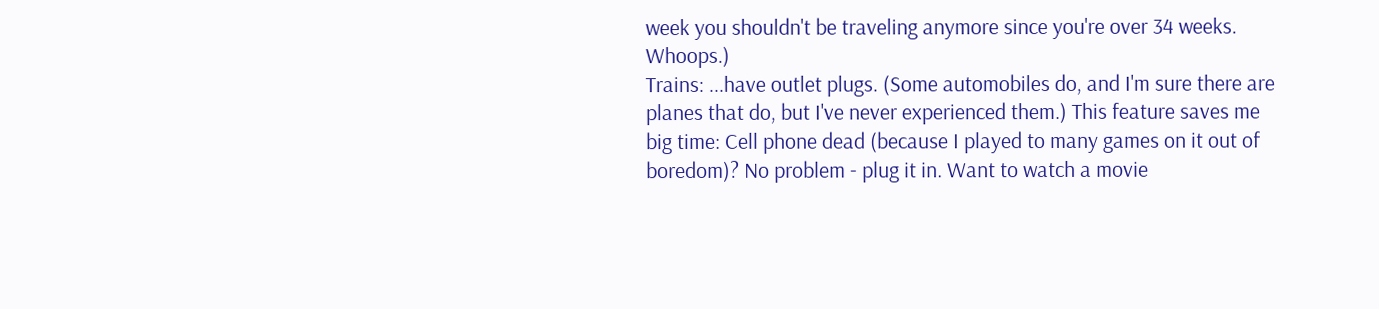week you shouldn't be traveling anymore since you're over 34 weeks. Whoops.)
Trains: ...have outlet plugs. (Some automobiles do, and I'm sure there are planes that do, but I've never experienced them.) This feature saves me big time: Cell phone dead (because I played to many games on it out of boredom)? No problem - plug it in. Want to watch a movie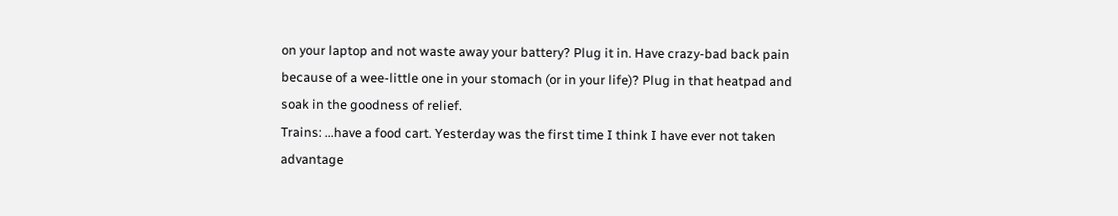on your laptop and not waste away your battery? Plug it in. Have crazy-bad back pain because of a wee-little one in your stomach (or in your life)? Plug in that heatpad and soak in the goodness of relief.
Trains: ...have a food cart. Yesterday was the first time I think I have ever not taken advantage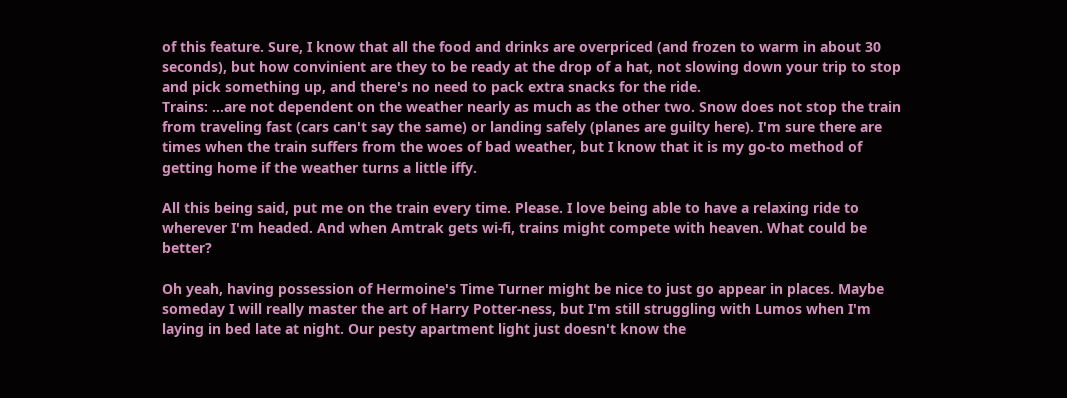of this feature. Sure, I know that all the food and drinks are overpriced (and frozen to warm in about 30 seconds), but how convinient are they to be ready at the drop of a hat, not slowing down your trip to stop and pick something up, and there's no need to pack extra snacks for the ride.
Trains: ...are not dependent on the weather nearly as much as the other two. Snow does not stop the train from traveling fast (cars can't say the same) or landing safely (planes are guilty here). I'm sure there are times when the train suffers from the woes of bad weather, but I know that it is my go-to method of getting home if the weather turns a little iffy.

All this being said, put me on the train every time. Please. I love being able to have a relaxing ride to wherever I'm headed. And when Amtrak gets wi-fi, trains might compete with heaven. What could be better?

Oh yeah, having possession of Hermoine's Time Turner might be nice to just go appear in places. Maybe someday I will really master the art of Harry Potter-ness, but I'm still struggling with Lumos when I'm laying in bed late at night. Our pesty apartment light just doesn't know the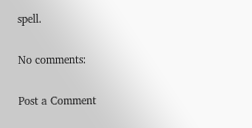spell.

No comments:

Post a Comment